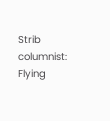Strib columnist: Flying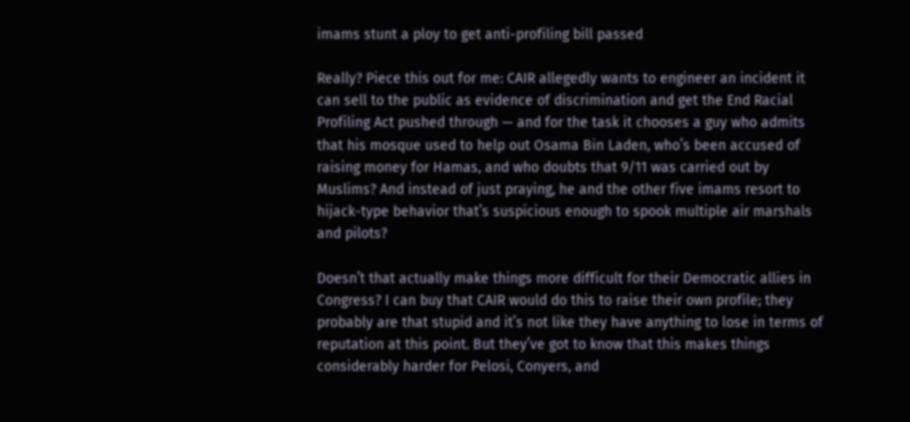imams stunt a ploy to get anti-profiling bill passed

Really? Piece this out for me: CAIR allegedly wants to engineer an incident it can sell to the public as evidence of discrimination and get the End Racial Profiling Act pushed through — and for the task it chooses a guy who admits that his mosque used to help out Osama Bin Laden, who’s been accused of raising money for Hamas, and who doubts that 9/11 was carried out by Muslims? And instead of just praying, he and the other five imams resort to hijack-type behavior that’s suspicious enough to spook multiple air marshals and pilots?

Doesn’t that actually make things more difficult for their Democratic allies in Congress? I can buy that CAIR would do this to raise their own profile; they probably are that stupid and it’s not like they have anything to lose in terms of reputation at this point. But they’ve got to know that this makes things considerably harder for Pelosi, Conyers, and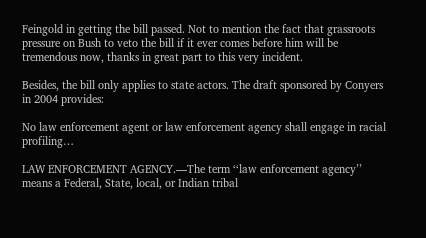Feingold in getting the bill passed. Not to mention the fact that grassroots pressure on Bush to veto the bill if it ever comes before him will be tremendous now, thanks in great part to this very incident.

Besides, the bill only applies to state actors. The draft sponsored by Conyers in 2004 provides:

No law enforcement agent or law enforcement agency shall engage in racial profiling…

LAW ENFORCEMENT AGENCY.—The term ‘‘law enforcement agency’’ means a Federal, State, local, or Indian tribal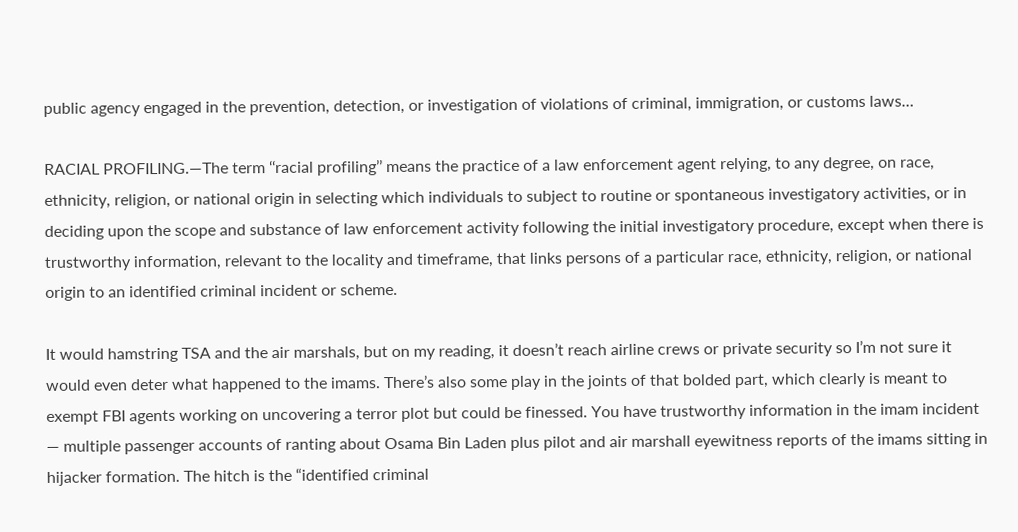public agency engaged in the prevention, detection, or investigation of violations of criminal, immigration, or customs laws…

RACIAL PROFILING.—The term ‘‘racial profiling’’ means the practice of a law enforcement agent relying, to any degree, on race, ethnicity, religion, or national origin in selecting which individuals to subject to routine or spontaneous investigatory activities, or in deciding upon the scope and substance of law enforcement activity following the initial investigatory procedure, except when there is trustworthy information, relevant to the locality and timeframe, that links persons of a particular race, ethnicity, religion, or national origin to an identified criminal incident or scheme.

It would hamstring TSA and the air marshals, but on my reading, it doesn’t reach airline crews or private security so I’m not sure it would even deter what happened to the imams. There’s also some play in the joints of that bolded part, which clearly is meant to exempt FBI agents working on uncovering a terror plot but could be finessed. You have trustworthy information in the imam incident — multiple passenger accounts of ranting about Osama Bin Laden plus pilot and air marshall eyewitness reports of the imams sitting in hijacker formation. The hitch is the “identified criminal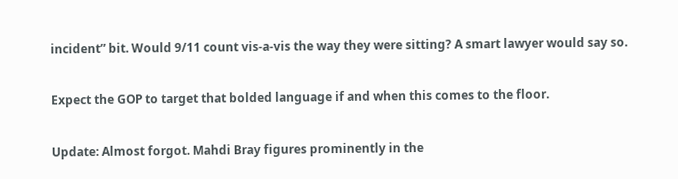incident” bit. Would 9/11 count vis-a-vis the way they were sitting? A smart lawyer would say so.

Expect the GOP to target that bolded language if and when this comes to the floor.

Update: Almost forgot. Mahdi Bray figures prominently in the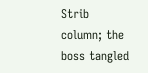Strib column; the boss tangled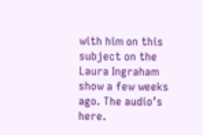with him on this subject on the Laura Ingraham show a few weeks ago. The audio’s here.